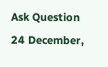Ask Question
24 December,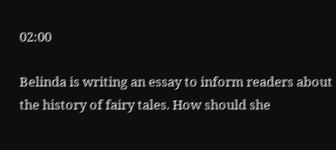02:00

Belinda is writing an essay to inform readers about the history of fairy tales. How should she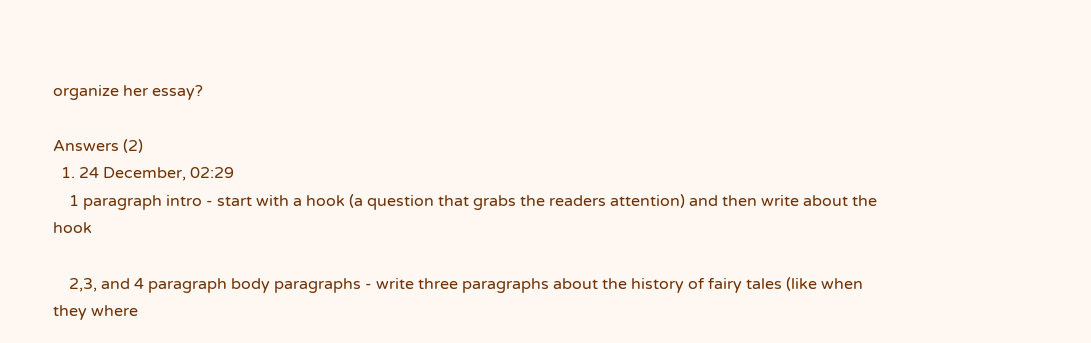organize her essay?

Answers (2)
  1. 24 December, 02:29
    1 paragraph intro - start with a hook (a question that grabs the readers attention) and then write about the hook

    2,3, and 4 paragraph body paragraphs - write three paragraphs about the history of fairy tales (like when they where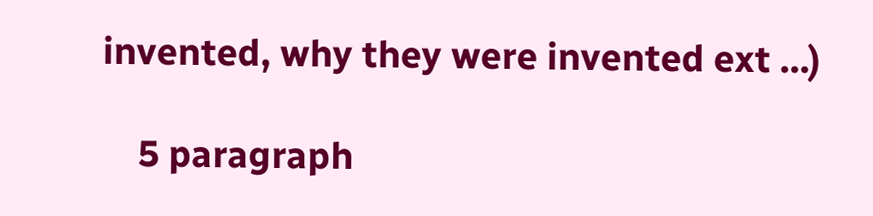invented, why they were invented ext ...)

    5 paragraph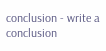conclusion - write a conclusion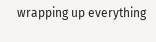wrapping up everything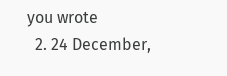you wrote
  2. 24 December,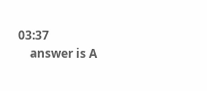03:37
    answer is A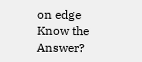on edge
Know the Answer?